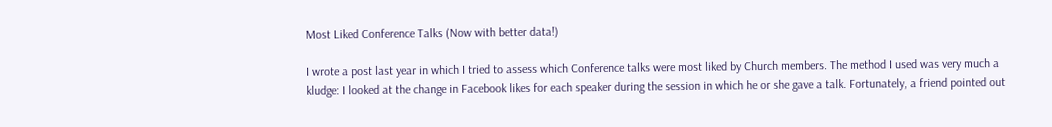Most Liked Conference Talks (Now with better data!)

I wrote a post last year in which I tried to assess which Conference talks were most liked by Church members. The method I used was very much a kludge: I looked at the change in Facebook likes for each speaker during the session in which he or she gave a talk. Fortunately, a friend pointed out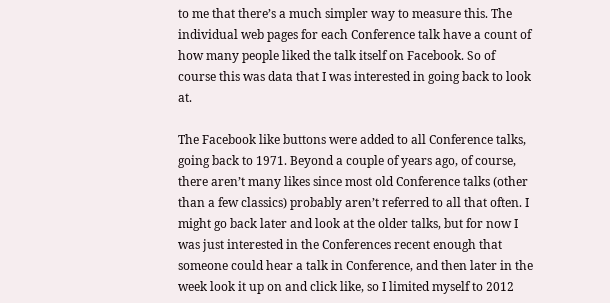to me that there’s a much simpler way to measure this. The individual web pages for each Conference talk have a count of how many people liked the talk itself on Facebook. So of course this was data that I was interested in going back to look at.

The Facebook like buttons were added to all Conference talks, going back to 1971. Beyond a couple of years ago, of course, there aren’t many likes since most old Conference talks (other than a few classics) probably aren’t referred to all that often. I might go back later and look at the older talks, but for now I was just interested in the Conferences recent enough that someone could hear a talk in Conference, and then later in the week look it up on and click like, so I limited myself to 2012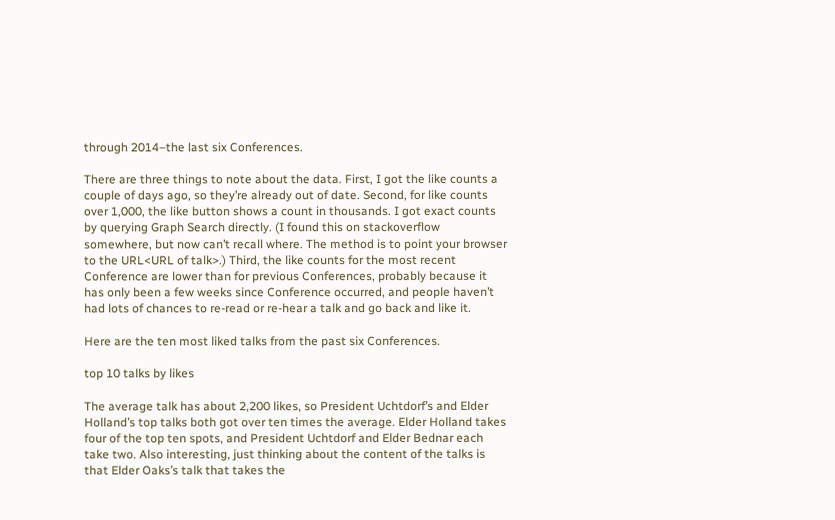through 2014–the last six Conferences.

There are three things to note about the data. First, I got the like counts a couple of days ago, so they’re already out of date. Second, for like counts over 1,000, the like button shows a count in thousands. I got exact counts by querying Graph Search directly. (I found this on stackoverflow somewhere, but now can’t recall where. The method is to point your browser to the URL<URL of talk>.) Third, the like counts for the most recent Conference are lower than for previous Conferences, probably because it has only been a few weeks since Conference occurred, and people haven’t had lots of chances to re-read or re-hear a talk and go back and like it.

Here are the ten most liked talks from the past six Conferences.

top 10 talks by likes

The average talk has about 2,200 likes, so President Uchtdorf’s and Elder Holland’s top talks both got over ten times the average. Elder Holland takes four of the top ten spots, and President Uchtdorf and Elder Bednar each take two. Also interesting, just thinking about the content of the talks is that Elder Oaks’s talk that takes the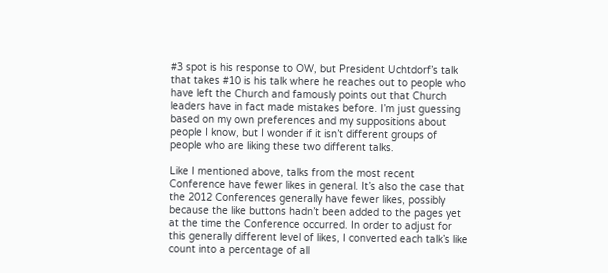#3 spot is his response to OW, but President Uchtdorf’s talk that takes #10 is his talk where he reaches out to people who have left the Church and famously points out that Church leaders have in fact made mistakes before. I’m just guessing based on my own preferences and my suppositions about people I know, but I wonder if it isn’t different groups of people who are liking these two different talks.

Like I mentioned above, talks from the most recent Conference have fewer likes in general. It’s also the case that the 2012 Conferences generally have fewer likes, possibly because the like buttons hadn’t been added to the pages yet at the time the Conference occurred. In order to adjust for this generally different level of likes, I converted each talk’s like count into a percentage of all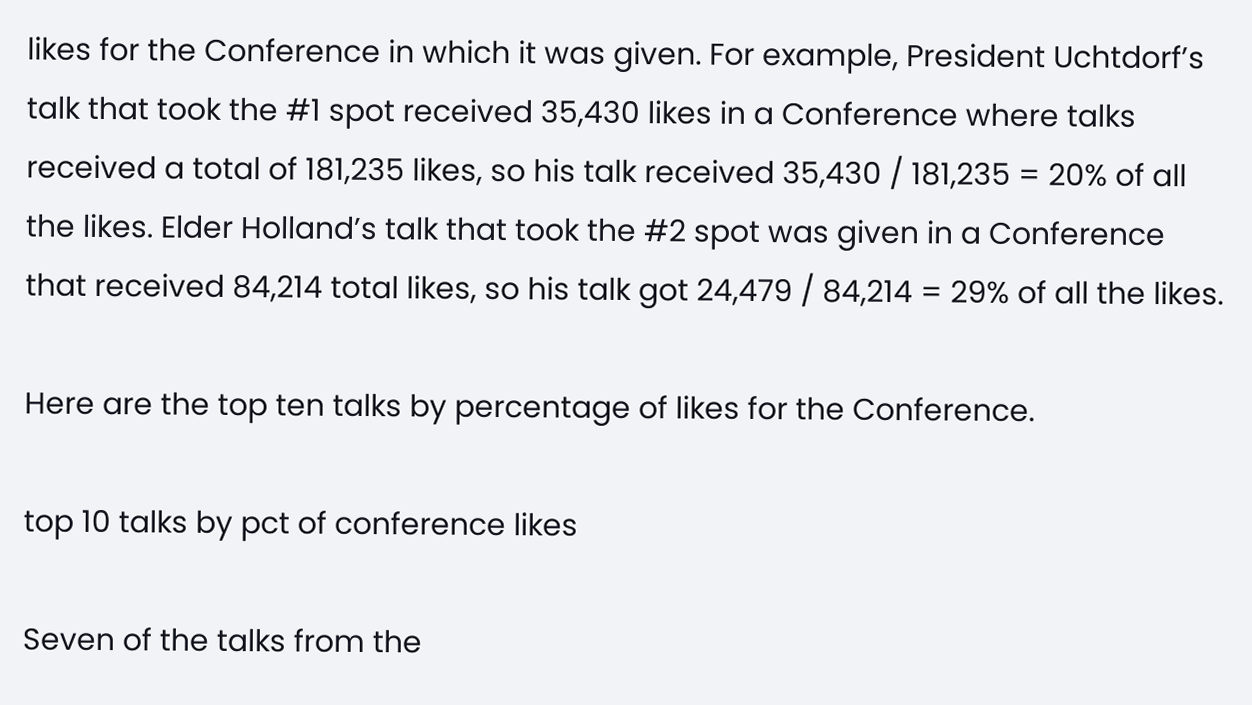likes for the Conference in which it was given. For example, President Uchtdorf’s talk that took the #1 spot received 35,430 likes in a Conference where talks received a total of 181,235 likes, so his talk received 35,430 / 181,235 = 20% of all the likes. Elder Holland’s talk that took the #2 spot was given in a Conference that received 84,214 total likes, so his talk got 24,479 / 84,214 = 29% of all the likes.

Here are the top ten talks by percentage of likes for the Conference.

top 10 talks by pct of conference likes

Seven of the talks from the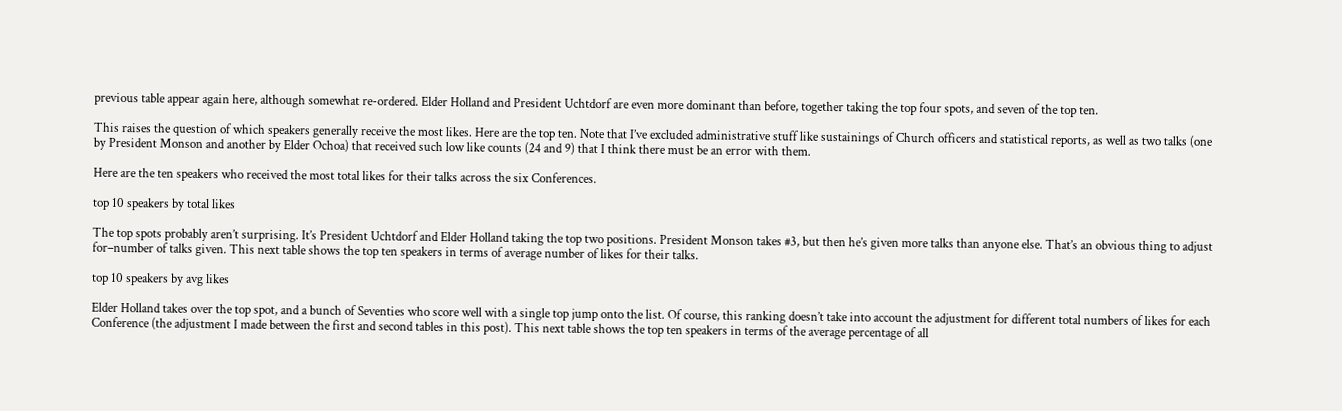previous table appear again here, although somewhat re-ordered. Elder Holland and President Uchtdorf are even more dominant than before, together taking the top four spots, and seven of the top ten.

This raises the question of which speakers generally receive the most likes. Here are the top ten. Note that I’ve excluded administrative stuff like sustainings of Church officers and statistical reports, as well as two talks (one by President Monson and another by Elder Ochoa) that received such low like counts (24 and 9) that I think there must be an error with them.

Here are the ten speakers who received the most total likes for their talks across the six Conferences.

top 10 speakers by total likes

The top spots probably aren’t surprising. It’s President Uchtdorf and Elder Holland taking the top two positions. President Monson takes #3, but then he’s given more talks than anyone else. That’s an obvious thing to adjust for–number of talks given. This next table shows the top ten speakers in terms of average number of likes for their talks.

top 10 speakers by avg likes

Elder Holland takes over the top spot, and a bunch of Seventies who score well with a single top jump onto the list. Of course, this ranking doesn’t take into account the adjustment for different total numbers of likes for each Conference (the adjustment I made between the first and second tables in this post). This next table shows the top ten speakers in terms of the average percentage of all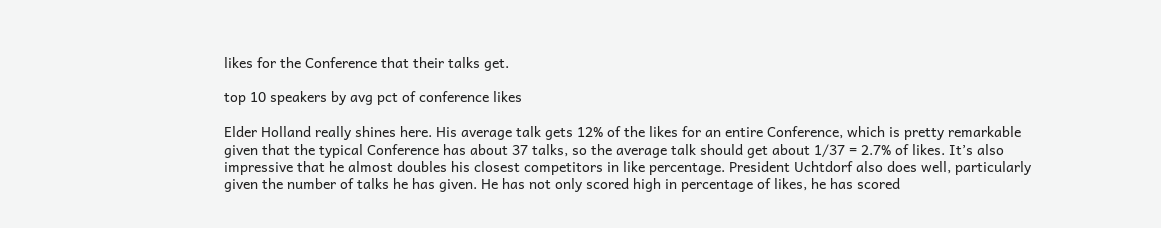likes for the Conference that their talks get.

top 10 speakers by avg pct of conference likes

Elder Holland really shines here. His average talk gets 12% of the likes for an entire Conference, which is pretty remarkable given that the typical Conference has about 37 talks, so the average talk should get about 1/37 = 2.7% of likes. It’s also impressive that he almost doubles his closest competitors in like percentage. President Uchtdorf also does well, particularly given the number of talks he has given. He has not only scored high in percentage of likes, he has scored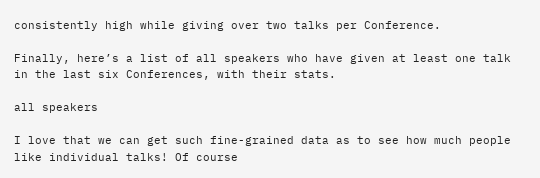consistently high while giving over two talks per Conference.

Finally, here’s a list of all speakers who have given at least one talk in the last six Conferences, with their stats.

all speakers

I love that we can get such fine-grained data as to see how much people like individual talks! Of course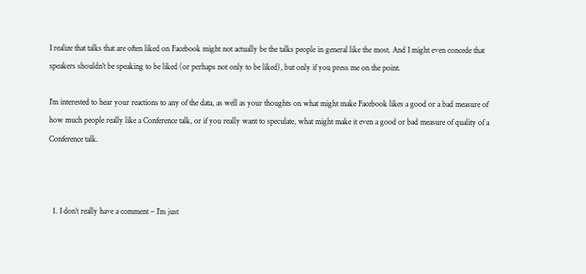I realize that talks that are often liked on Facebook might not actually be the talks people in general like the most. And I might even concede that speakers shouldn’t be speaking to be liked (or perhaps not only to be liked), but only if you press me on the point.

I’m interested to hear your reactions to any of the data, as well as your thoughts on what might make Facebook likes a good or a bad measure of how much people really like a Conference talk, or if you really want to speculate, what might make it even a good or bad measure of quality of a Conference talk.



  1. I don’t really have a comment – I’m just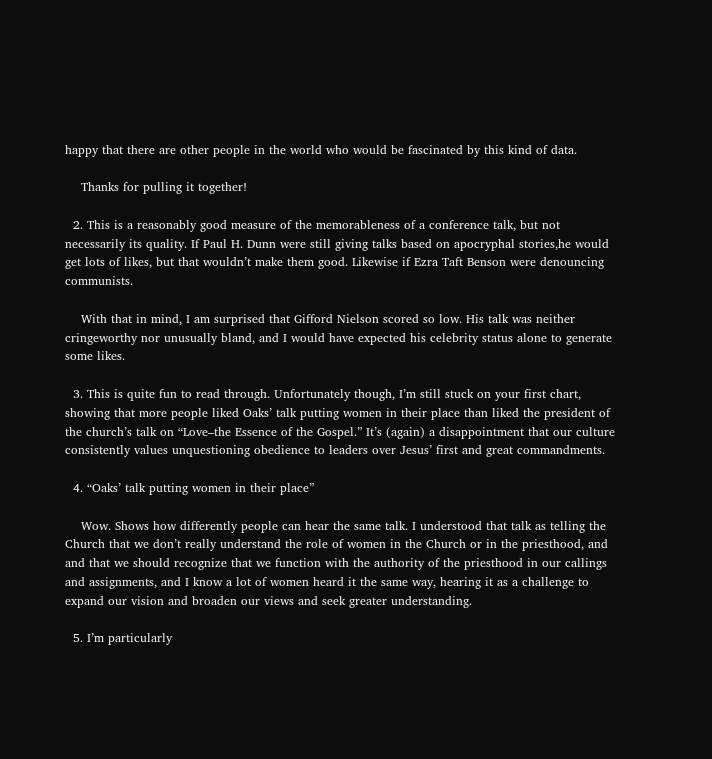happy that there are other people in the world who would be fascinated by this kind of data.

    Thanks for pulling it together!

  2. This is a reasonably good measure of the memorableness of a conference talk, but not necessarily its quality. If Paul H. Dunn were still giving talks based on apocryphal stories,he would get lots of likes, but that wouldn’t make them good. Likewise if Ezra Taft Benson were denouncing communists.

    With that in mind, I am surprised that Gifford Nielson scored so low. His talk was neither cringeworthy nor unusually bland, and I would have expected his celebrity status alone to generate some likes.

  3. This is quite fun to read through. Unfortunately though, I’m still stuck on your first chart, showing that more people liked Oaks’ talk putting women in their place than liked the president of the church’s talk on “Love–the Essence of the Gospel.” It’s (again) a disappointment that our culture consistently values unquestioning obedience to leaders over Jesus’ first and great commandments.

  4. “Oaks’ talk putting women in their place”

    Wow. Shows how differently people can hear the same talk. I understood that talk as telling the Church that we don’t really understand the role of women in the Church or in the priesthood, and and that we should recognize that we function with the authority of the priesthood in our callings and assignments, and I know a lot of women heard it the same way, hearing it as a challenge to expand our vision and broaden our views and seek greater understanding.

  5. I’m particularly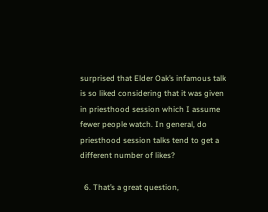surprised that Elder Oak’s infamous talk is so liked considering that it was given in priesthood session which I assume fewer people watch. In general, do priesthood session talks tend to get a different number of likes?

  6. That’s a great question,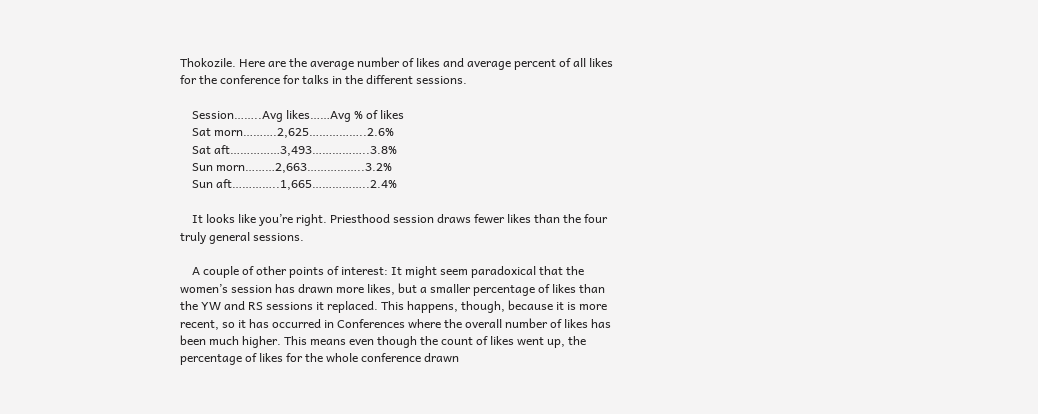Thokozile. Here are the average number of likes and average percent of all likes for the conference for talks in the different sessions.

    Session……..Avg likes……Avg % of likes
    Sat morn……….2,625……………..2.6%
    Sat aft……………3,493……………..3.8%
    Sun morn………2,663……………..3.2%
    Sun aft…………..1,665……………..2.4%

    It looks like you’re right. Priesthood session draws fewer likes than the four truly general sessions.

    A couple of other points of interest: It might seem paradoxical that the women’s session has drawn more likes, but a smaller percentage of likes than the YW and RS sessions it replaced. This happens, though, because it is more recent, so it has occurred in Conferences where the overall number of likes has been much higher. This means even though the count of likes went up, the percentage of likes for the whole conference drawn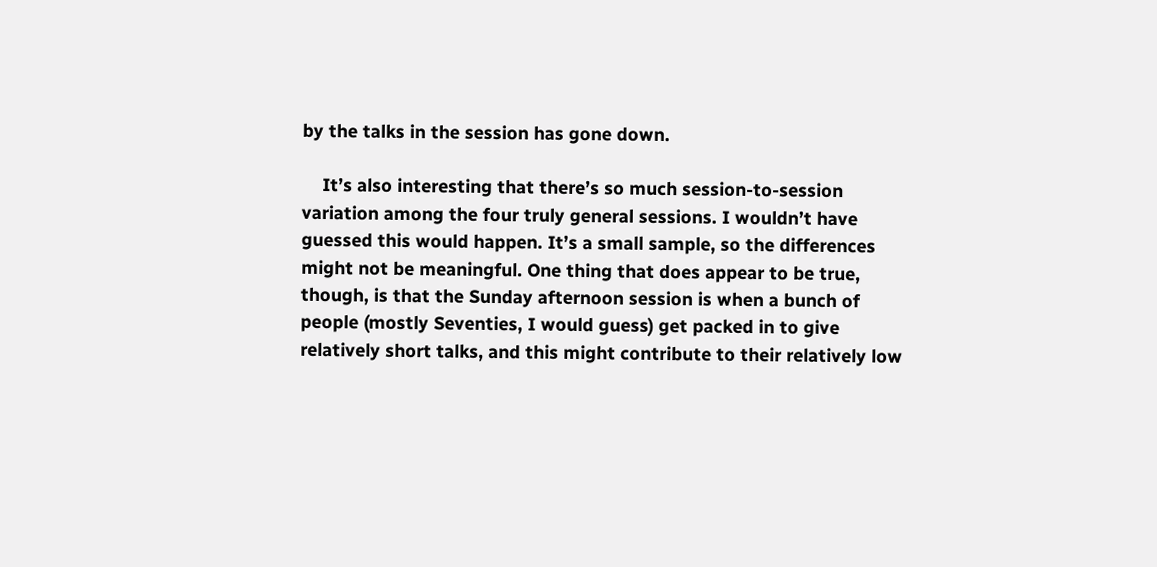by the talks in the session has gone down.

    It’s also interesting that there’s so much session-to-session variation among the four truly general sessions. I wouldn’t have guessed this would happen. It’s a small sample, so the differences might not be meaningful. One thing that does appear to be true, though, is that the Sunday afternoon session is when a bunch of people (mostly Seventies, I would guess) get packed in to give relatively short talks, and this might contribute to their relatively low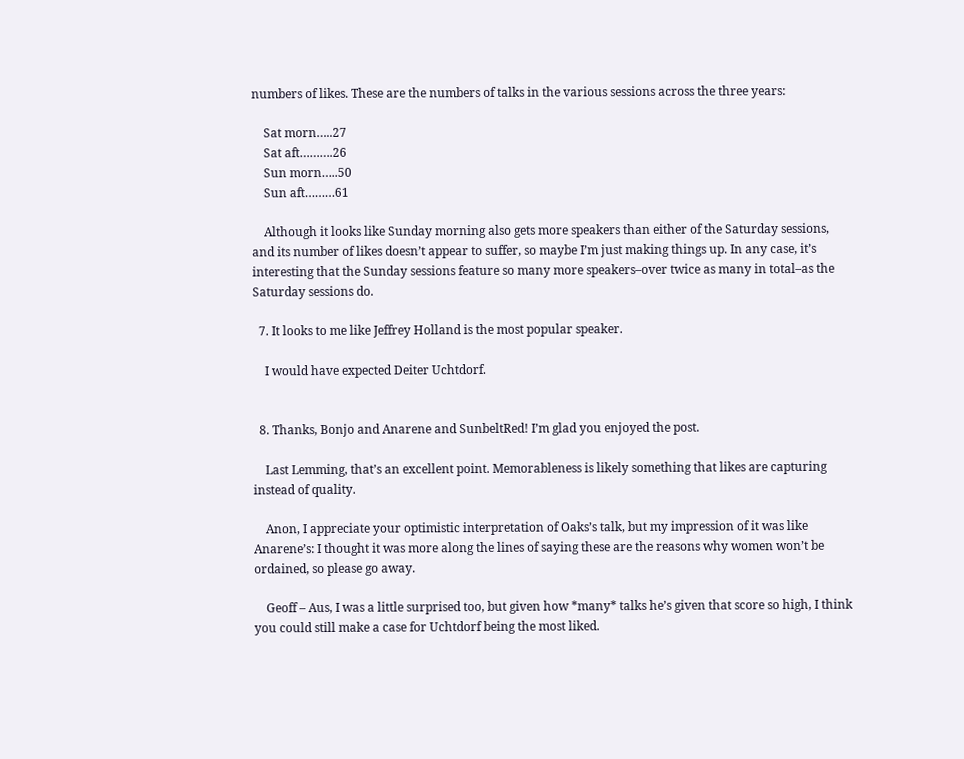numbers of likes. These are the numbers of talks in the various sessions across the three years:

    Sat morn…..27
    Sat aft……….26
    Sun morn…..50
    Sun aft………61

    Although it looks like Sunday morning also gets more speakers than either of the Saturday sessions, and its number of likes doesn’t appear to suffer, so maybe I’m just making things up. In any case, it’s interesting that the Sunday sessions feature so many more speakers–over twice as many in total–as the Saturday sessions do.

  7. It looks to me like Jeffrey Holland is the most popular speaker.

    I would have expected Deiter Uchtdorf.


  8. Thanks, Bonjo and Anarene and SunbeltRed! I’m glad you enjoyed the post.

    Last Lemming, that’s an excellent point. Memorableness is likely something that likes are capturing instead of quality.

    Anon, I appreciate your optimistic interpretation of Oaks’s talk, but my impression of it was like Anarene’s: I thought it was more along the lines of saying these are the reasons why women won’t be ordained, so please go away.

    Geoff – Aus, I was a little surprised too, but given how *many* talks he’s given that score so high, I think you could still make a case for Uchtdorf being the most liked.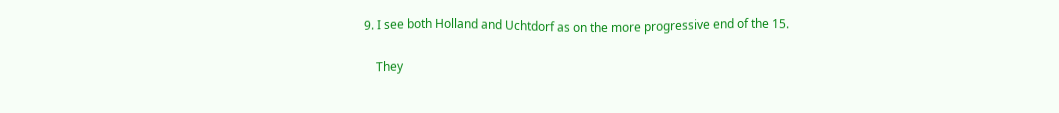9. I see both Holland and Uchtdorf as on the more progressive end of the 15.

    They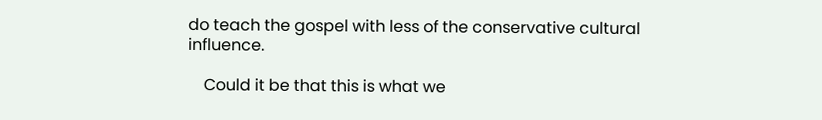do teach the gospel with less of the conservative cultural influence.

    Could it be that this is what we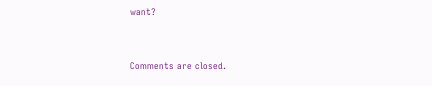want?


Comments are closed.